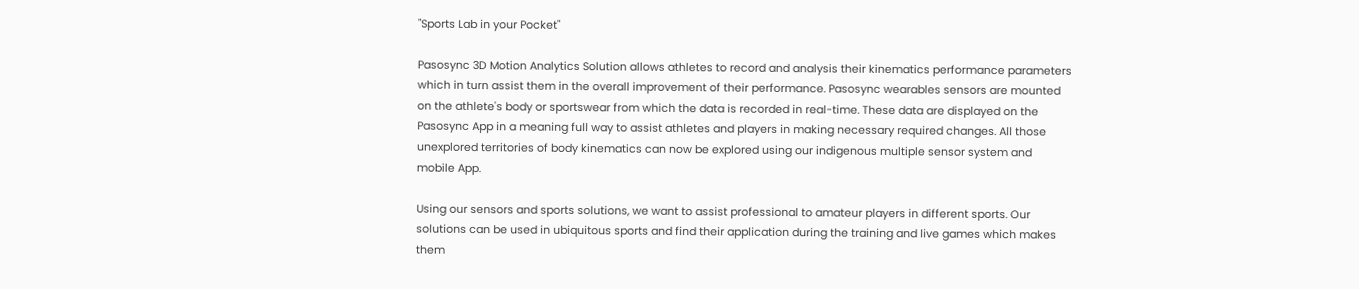"Sports Lab in your Pocket"

Pasosync 3D Motion Analytics Solution allows athletes to record and analysis their kinematics performance parameters which in turn assist them in the overall improvement of their performance. Pasosync wearables sensors are mounted on the athlete's body or sportswear from which the data is recorded in real-time. These data are displayed on the Pasosync App in a meaning full way to assist athletes and players in making necessary required changes. All those unexplored territories of body kinematics can now be explored using our indigenous multiple sensor system and mobile App.

Using our sensors and sports solutions, we want to assist professional to amateur players in different sports. Our solutions can be used in ubiquitous sports and find their application during the training and live games which makes them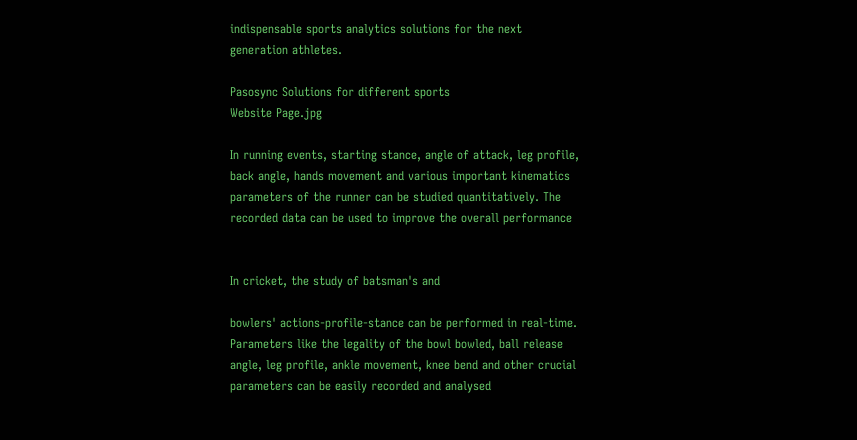indispensable sports analytics solutions for the next generation athletes.

Pasosync Solutions for different sports
Website Page.jpg

In running events, starting stance, angle of attack, leg profile, back angle, hands movement and various important kinematics parameters of the runner can be studied quantitatively. The recorded data can be used to improve the overall performance


In cricket, the study of batsman's and

bowlers' actions-profile-stance can be performed in real-time. Parameters like the legality of the bowl bowled, ball release angle, leg profile, ankle movement, knee bend and other crucial parameters can be easily recorded and analysed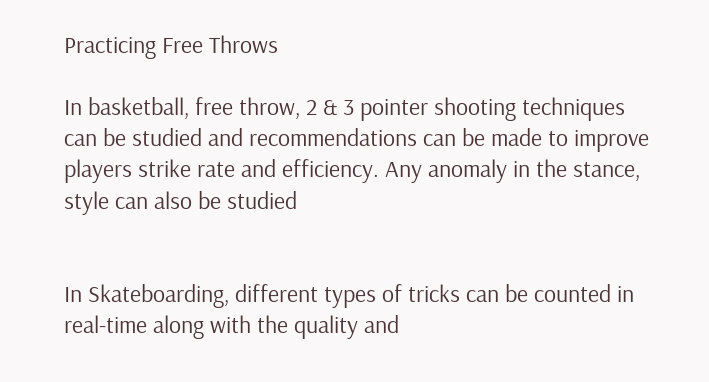Practicing Free Throws

In basketball, free throw, 2 & 3 pointer shooting techniques can be studied and recommendations can be made to improve players strike rate and efficiency. Any anomaly in the stance, style can also be studied


In Skateboarding, different types of tricks can be counted in real-time along with the quality and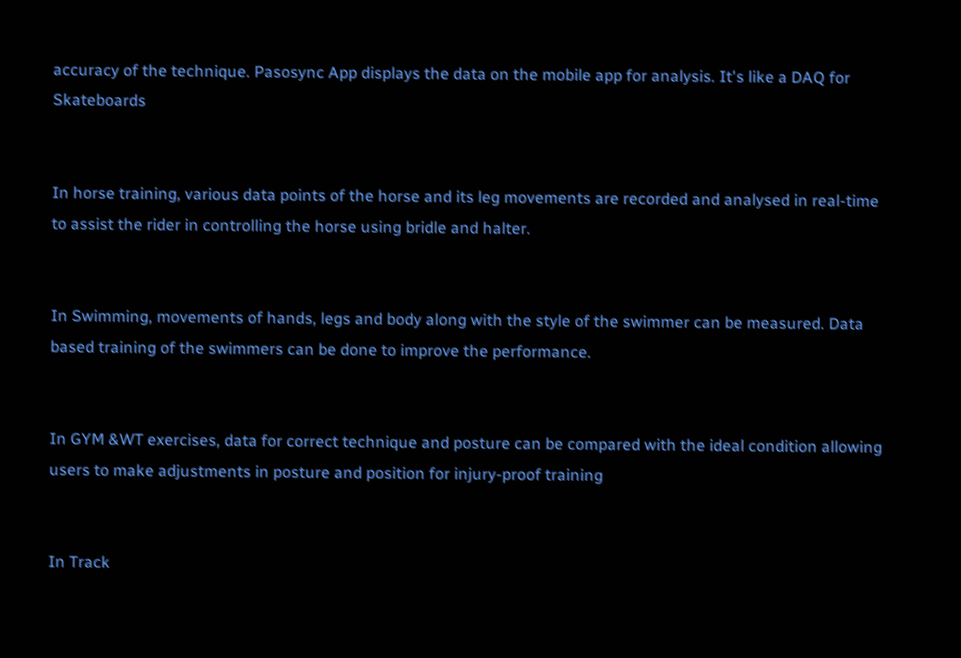accuracy of the technique. Pasosync App displays the data on the mobile app for analysis. It's like a DAQ for Skateboards


In horse training, various data points of the horse and its leg movements are recorded and analysed in real-time to assist the rider in controlling the horse using bridle and halter.


In Swimming, movements of hands, legs and body along with the style of the swimmer can be measured. Data based training of the swimmers can be done to improve the performance.


In GYM &WT exercises, data for correct technique and posture can be compared with the ideal condition allowing users to make adjustments in posture and position for injury-proof training


In Track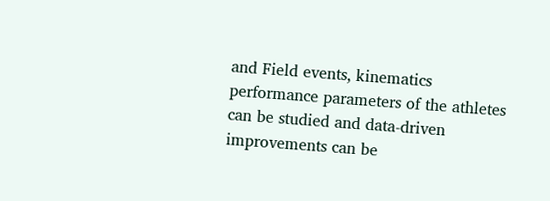and Field events, kinematics performance parameters of the athletes can be studied and data-driven improvements can be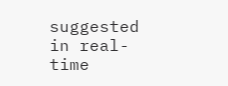suggested in real-time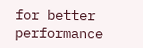for better performance